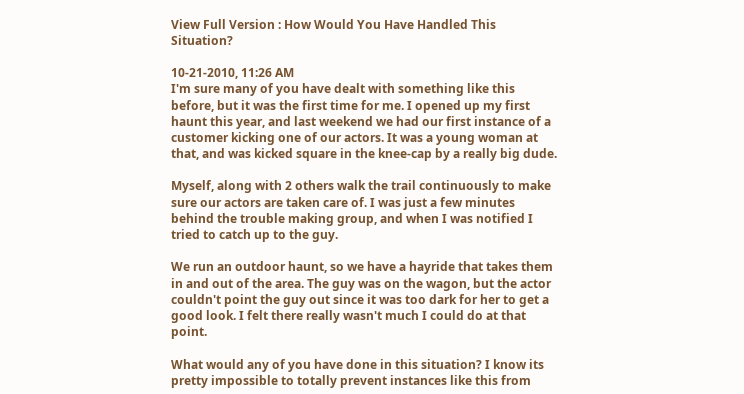View Full Version : How Would You Have Handled This Situation?

10-21-2010, 11:26 AM
I'm sure many of you have dealt with something like this before, but it was the first time for me. I opened up my first haunt this year, and last weekend we had our first instance of a customer kicking one of our actors. It was a young woman at that, and was kicked square in the knee-cap by a really big dude.

Myself, along with 2 others walk the trail continuously to make sure our actors are taken care of. I was just a few minutes behind the trouble making group, and when I was notified I tried to catch up to the guy.

We run an outdoor haunt, so we have a hayride that takes them in and out of the area. The guy was on the wagon, but the actor couldn't point the guy out since it was too dark for her to get a good look. I felt there really wasn't much I could do at that point.

What would any of you have done in this situation? I know its pretty impossible to totally prevent instances like this from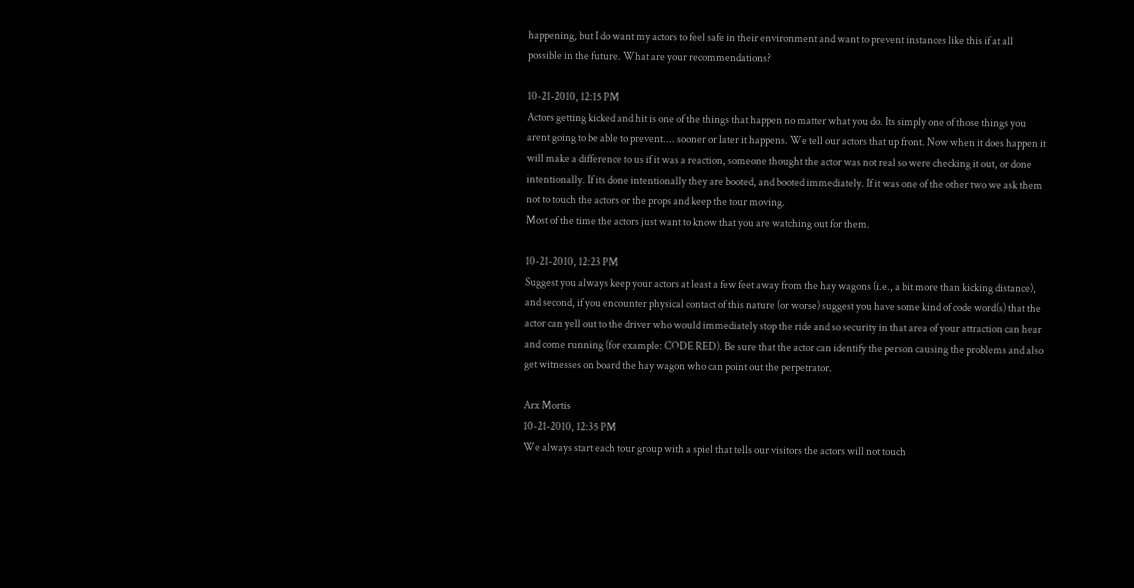happening, but I do want my actors to feel safe in their environment and want to prevent instances like this if at all possible in the future. What are your recommendations?

10-21-2010, 12:15 PM
Actors getting kicked and hit is one of the things that happen no matter what you do. Its simply one of those things you arent going to be able to prevent.... sooner or later it happens. We tell our actors that up front. Now when it does happen it will make a difference to us if it was a reaction, someone thought the actor was not real so were checking it out, or done intentionally. If its done intentionally they are booted, and booted immediately. If it was one of the other two we ask them not to touch the actors or the props and keep the tour moving.
Most of the time the actors just want to know that you are watching out for them.

10-21-2010, 12:23 PM
Suggest you always keep your actors at least a few feet away from the hay wagons (i.e., a bit more than kicking distance), and second, if you encounter physical contact of this nature (or worse) suggest you have some kind of code word(s) that the actor can yell out to the driver who would immediately stop the ride and so security in that area of your attraction can hear and come running (for example: CODE RED). Be sure that the actor can identify the person causing the problems and also get witnesses on board the hay wagon who can point out the perpetrator.

Arx Mortis
10-21-2010, 12:35 PM
We always start each tour group with a spiel that tells our visitors the actors will not touch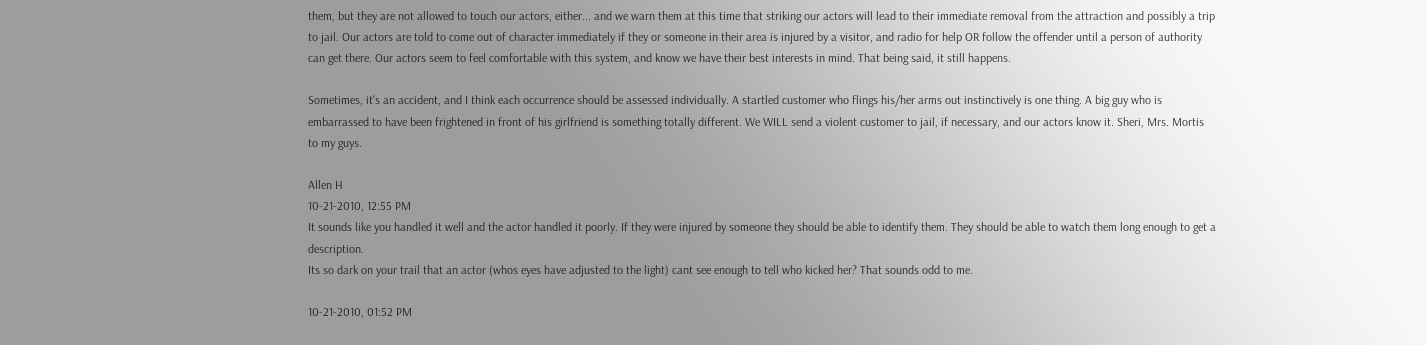them, but they are not allowed to touch our actors, either... and we warn them at this time that striking our actors will lead to their immediate removal from the attraction and possibly a trip to jail. Our actors are told to come out of character immediately if they or someone in their area is injured by a visitor, and radio for help OR follow the offender until a person of authority can get there. Our actors seem to feel comfortable with this system, and know we have their best interests in mind. That being said, it still happens.

Sometimes, it's an accident, and I think each occurrence should be assessed individually. A startled customer who flings his/her arms out instinctively is one thing. A big guy who is embarrassed to have been frightened in front of his girlfriend is something totally different. We WILL send a violent customer to jail, if necessary, and our actors know it. Sheri, Mrs. Mortis to my guys.

Allen H
10-21-2010, 12:55 PM
It sounds like you handled it well and the actor handled it poorly. If they were injured by someone they should be able to identify them. They should be able to watch them long enough to get a description.
Its so dark on your trail that an actor (whos eyes have adjusted to the light) cant see enough to tell who kicked her? That sounds odd to me.

10-21-2010, 01:52 PM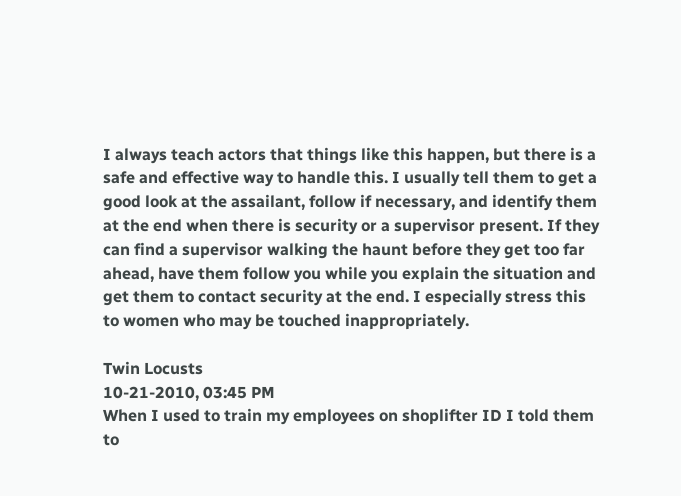I always teach actors that things like this happen, but there is a safe and effective way to handle this. I usually tell them to get a good look at the assailant, follow if necessary, and identify them at the end when there is security or a supervisor present. If they can find a supervisor walking the haunt before they get too far ahead, have them follow you while you explain the situation and get them to contact security at the end. I especially stress this to women who may be touched inappropriately.

Twin Locusts
10-21-2010, 03:45 PM
When I used to train my employees on shoplifter ID I told them to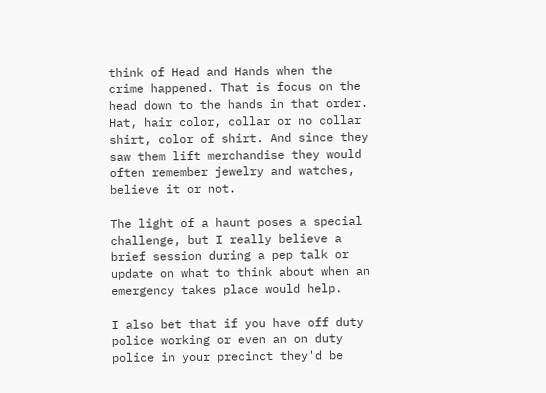think of Head and Hands when the crime happened. That is focus on the head down to the hands in that order. Hat, hair color, collar or no collar shirt, color of shirt. And since they saw them lift merchandise they would often remember jewelry and watches, believe it or not.

The light of a haunt poses a special challenge, but I really believe a brief session during a pep talk or update on what to think about when an emergency takes place would help.

I also bet that if you have off duty police working or even an on duty police in your precinct they'd be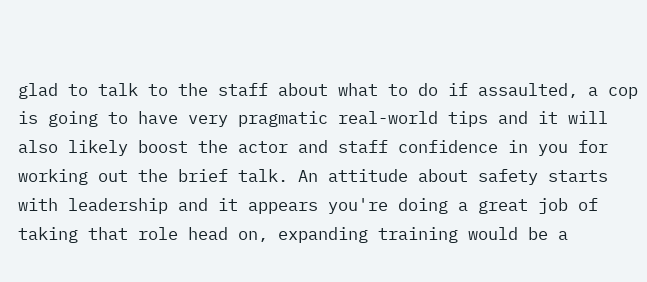glad to talk to the staff about what to do if assaulted, a cop is going to have very pragmatic real-world tips and it will also likely boost the actor and staff confidence in you for working out the brief talk. An attitude about safety starts with leadership and it appears you're doing a great job of taking that role head on, expanding training would be a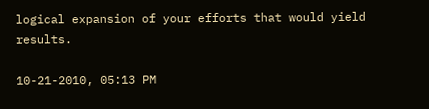logical expansion of your efforts that would yield results.

10-21-2010, 05:13 PM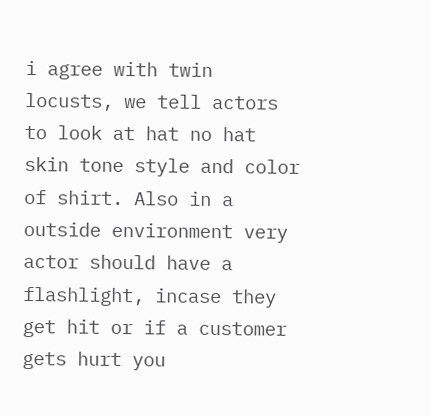i agree with twin locusts, we tell actors to look at hat no hat skin tone style and color of shirt. Also in a outside environment very actor should have a flashlight, incase they get hit or if a customer gets hurt you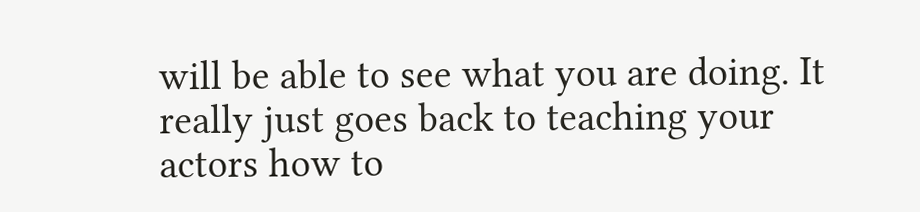will be able to see what you are doing. It really just goes back to teaching your actors how to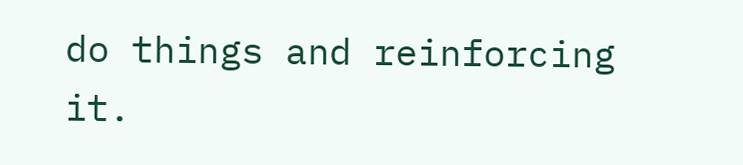do things and reinforcing it.